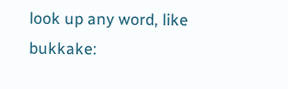look up any word, like bukkake: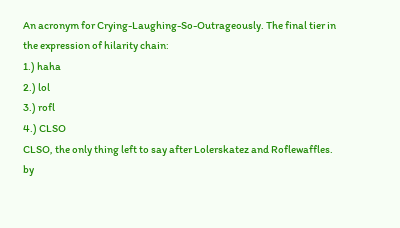An acronym for Crying-Laughing-So-Outrageously. The final tier in the expression of hilarity chain:
1.) haha
2.) lol
3.) rofl
4.) CLSO
CLSO, the only thing left to say after Lolerskatez and Roflewaffles.
by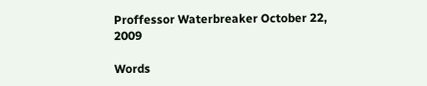Proffessor Waterbreaker October 22, 2009

Words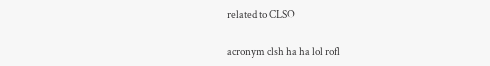related to CLSO

acronym clsh ha ha lol rofl